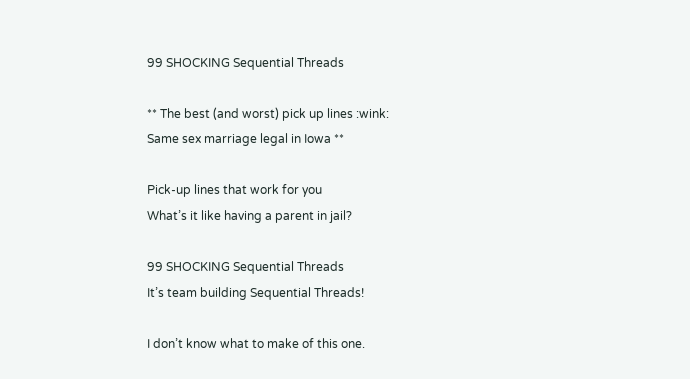99 SHOCKING Sequential Threads

** The best (and worst) pick up lines :wink:
Same sex marriage legal in Iowa **

Pick-up lines that work for you
What’s it like having a parent in jail?

99 SHOCKING Sequential Threads
It’s team building Sequential Threads!

I don’t know what to make of this one.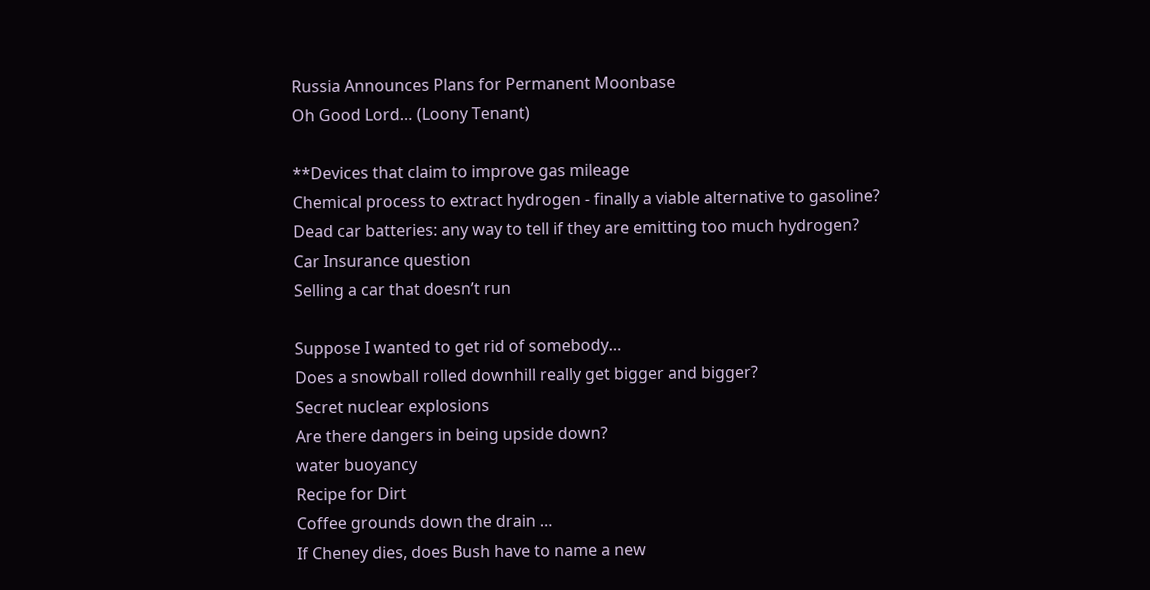Russia Announces Plans for Permanent Moonbase
Oh Good Lord… (Loony Tenant)

**Devices that claim to improve gas mileage
Chemical process to extract hydrogen - finally a viable alternative to gasoline?
Dead car batteries: any way to tell if they are emitting too much hydrogen?
Car Insurance question
Selling a car that doesn’t run

Suppose I wanted to get rid of somebody…
Does a snowball rolled downhill really get bigger and bigger?
Secret nuclear explosions
Are there dangers in being upside down?
water buoyancy
Recipe for Dirt
Coffee grounds down the drain …
If Cheney dies, does Bush have to name a new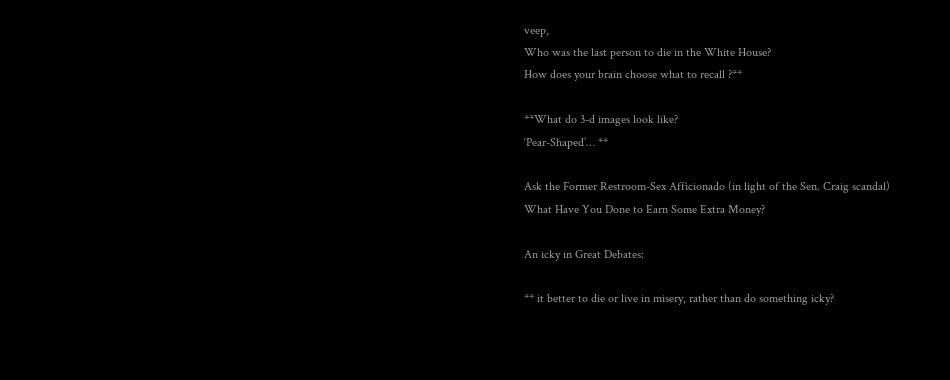veep,
Who was the last person to die in the White House?
How does your brain choose what to recall ?**

**What do 3-d images look like?
‘Pear-Shaped’… **

Ask the Former Restroom-Sex Afficionado (in light of the Sen. Craig scandal)
What Have You Done to Earn Some Extra Money?

An icky in Great Debates:

** it better to die or live in misery, rather than do something icky?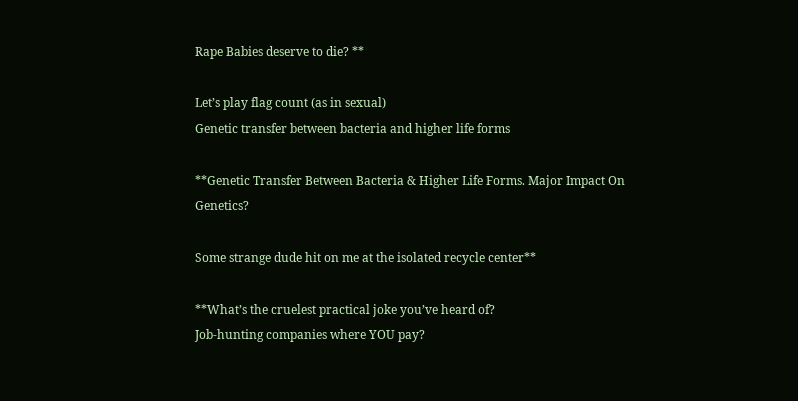Rape Babies deserve to die? **

Let’s play flag count (as in sexual)
Genetic transfer between bacteria and higher life forms

**Genetic Transfer Between Bacteria & Higher Life Forms. Major Impact On Genetics?

Some strange dude hit on me at the isolated recycle center**

**What’s the cruelest practical joke you’ve heard of?
Job-hunting companies where YOU pay?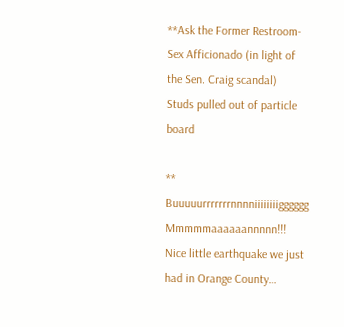**Ask the Former Restroom-Sex Afficionado (in light of the Sen. Craig scandal)
Studs pulled out of particle board

** Buuuuurrrrrrrnnnniiiiiiiigggggg Mmmmmaaaaaannnnn!!!
Nice little earthquake we just had in Orange County…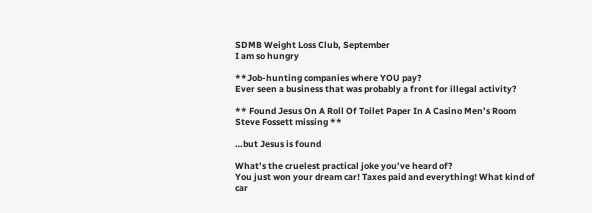SDMB Weight Loss Club, September
I am so hungry

**Job-hunting companies where YOU pay?
Ever seen a business that was probably a front for illegal activity?

** Found Jesus On A Roll Of Toilet Paper In A Casino Men’s Room
Steve Fossett missing **

…but Jesus is found

What’s the cruelest practical joke you’ve heard of?
You just won your dream car! Taxes paid and everything! What kind of car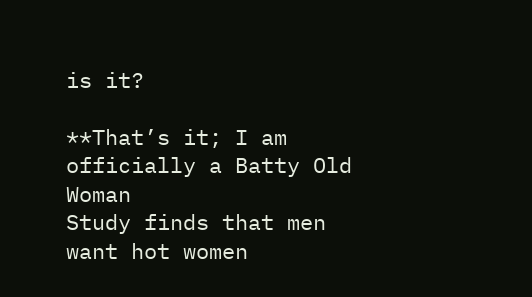is it?

**That’s it; I am officially a Batty Old Woman
Study finds that men want hot women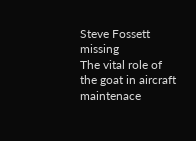Steve Fossett missing
The vital role of the goat in aircraft maintenace